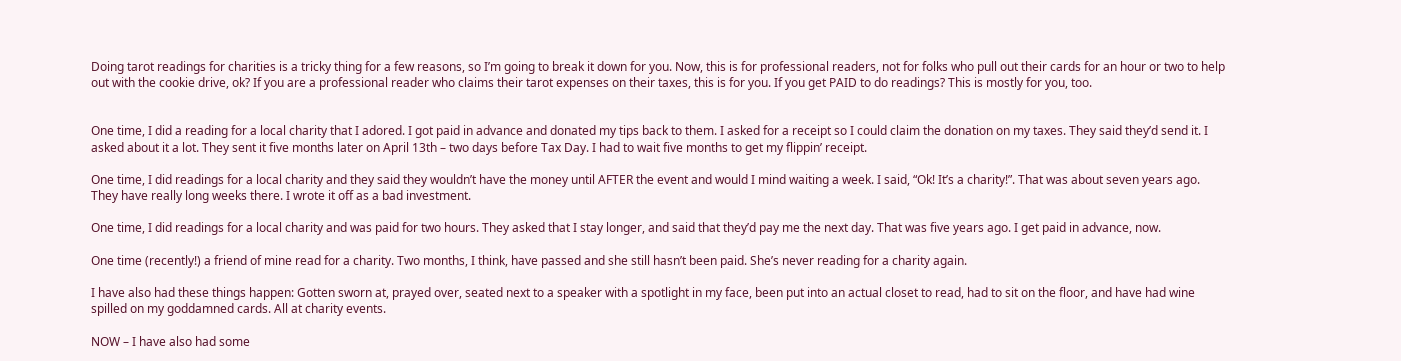Doing tarot readings for charities is a tricky thing for a few reasons, so I’m going to break it down for you. Now, this is for professional readers, not for folks who pull out their cards for an hour or two to help out with the cookie drive, ok? If you are a professional reader who claims their tarot expenses on their taxes, this is for you. If you get PAID to do readings? This is mostly for you, too.


One time, I did a reading for a local charity that I adored. I got paid in advance and donated my tips back to them. I asked for a receipt so I could claim the donation on my taxes. They said they’d send it. I asked about it a lot. They sent it five months later on April 13th – two days before Tax Day. I had to wait five months to get my flippin’ receipt.

One time, I did readings for a local charity and they said they wouldn’t have the money until AFTER the event and would I mind waiting a week. I said, “Ok! It’s a charity!”. That was about seven years ago. They have really long weeks there. I wrote it off as a bad investment.

One time, I did readings for a local charity and was paid for two hours. They asked that I stay longer, and said that they’d pay me the next day. That was five years ago. I get paid in advance, now.

One time (recently!) a friend of mine read for a charity. Two months, I think, have passed and she still hasn’t been paid. She’s never reading for a charity again.

I have also had these things happen: Gotten sworn at, prayed over, seated next to a speaker with a spotlight in my face, been put into an actual closet to read, had to sit on the floor, and have had wine spilled on my goddamned cards. All at charity events.

NOW – I have also had some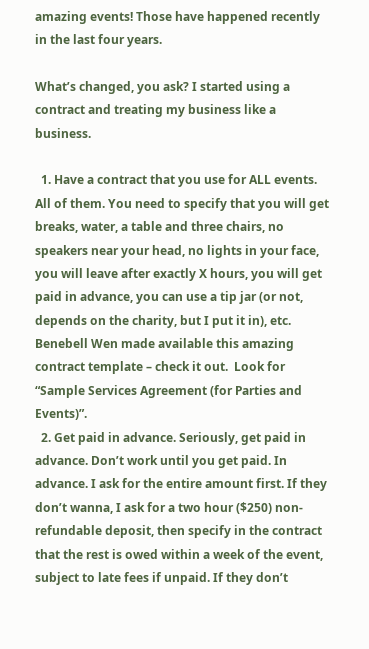amazing events! Those have happened recently in the last four years.

What’s changed, you ask? I started using a contract and treating my business like a business.

  1. Have a contract that you use for ALL events. All of them. You need to specify that you will get breaks, water, a table and three chairs, no speakers near your head, no lights in your face, you will leave after exactly X hours, you will get paid in advance, you can use a tip jar (or not, depends on the charity, but I put it in), etc. Benebell Wen made available this amazing contract template – check it out.  Look for “Sample Services Agreement (for Parties and Events)”.
  2. Get paid in advance. Seriously, get paid in advance. Don’t work until you get paid. In advance. I ask for the entire amount first. If they don’t wanna, I ask for a two hour ($250) non-refundable deposit, then specify in the contract that the rest is owed within a week of the event, subject to late fees if unpaid. If they don’t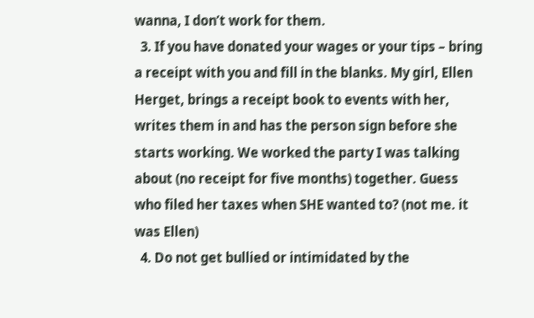wanna, I don’t work for them.
  3. If you have donated your wages or your tips – bring a receipt with you and fill in the blanks. My girl, Ellen Herget, brings a receipt book to events with her, writes them in and has the person sign before she starts working. We worked the party I was talking about (no receipt for five months) together. Guess who filed her taxes when SHE wanted to? (not me. it was Ellen)
  4. Do not get bullied or intimidated by the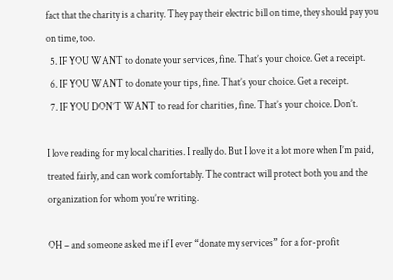fact that the charity is a charity. They pay their electric bill on time, they should pay you on time, too.
  5. IF YOU WANT to donate your services, fine. That’s your choice. Get a receipt.
  6. IF YOU WANT to donate your tips, fine. That’s your choice. Get a receipt.
  7. IF YOU DON’T WANT to read for charities, fine. That’s your choice. Don’t.

I love reading for my local charities. I really do. But I love it a lot more when I’m paid, treated fairly, and can work comfortably. The contract will protect both you and the organization for whom you’re writing.

OH – and someone asked me if I ever “donate my services” for a for-profit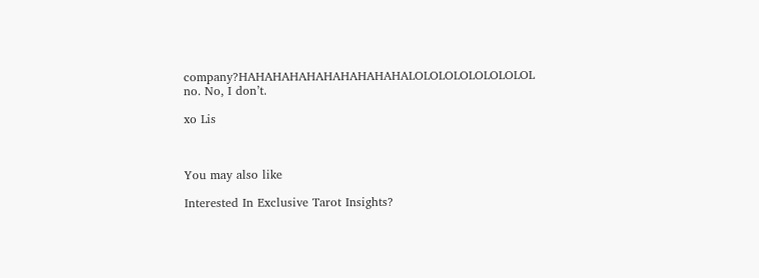company?HAHAHAHAHAHAHAHAHAHALOLOLOLOLOLOLOLOL no. No, I don’t.

xo Lis



You may also like

Interested In Exclusive Tarot Insights?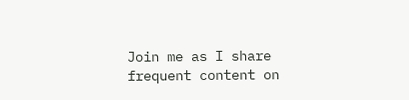Join me as I share frequent content on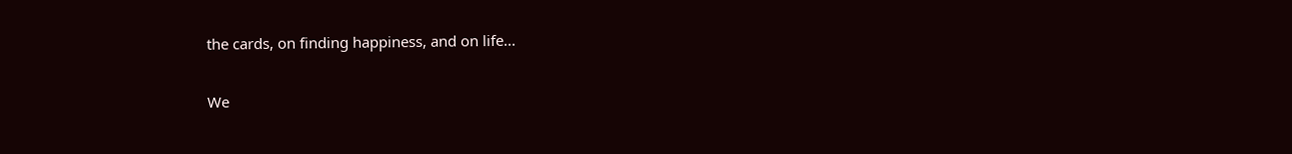the cards, on finding happiness, and on life...

We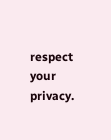respect your privacy.